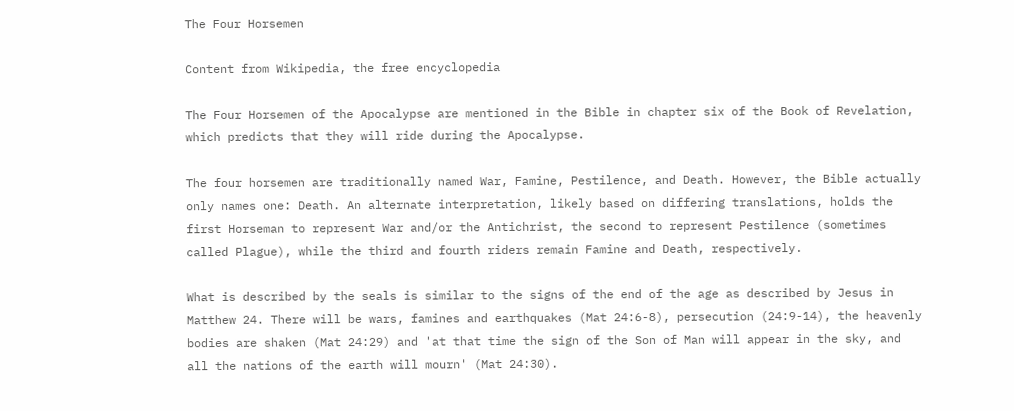The Four Horsemen

Content from Wikipedia, the free encyclopedia

The Four Horsemen of the Apocalypse are mentioned in the Bible in chapter six of the Book of Revelation, which predicts that they will ride during the Apocalypse.

The four horsemen are traditionally named War, Famine, Pestilence, and Death. However, the Bible actually only names one: Death. An alternate interpretation, likely based on differing translations, holds the first Horseman to represent War and/or the Antichrist, the second to represent Pestilence (sometimes called Plague), while the third and fourth riders remain Famine and Death, respectively.

What is described by the seals is similar to the signs of the end of the age as described by Jesus in Matthew 24. There will be wars, famines and earthquakes (Mat 24:6-8), persecution (24:9-14), the heavenly bodies are shaken (Mat 24:29) and 'at that time the sign of the Son of Man will appear in the sky, and all the nations of the earth will mourn' (Mat 24:30).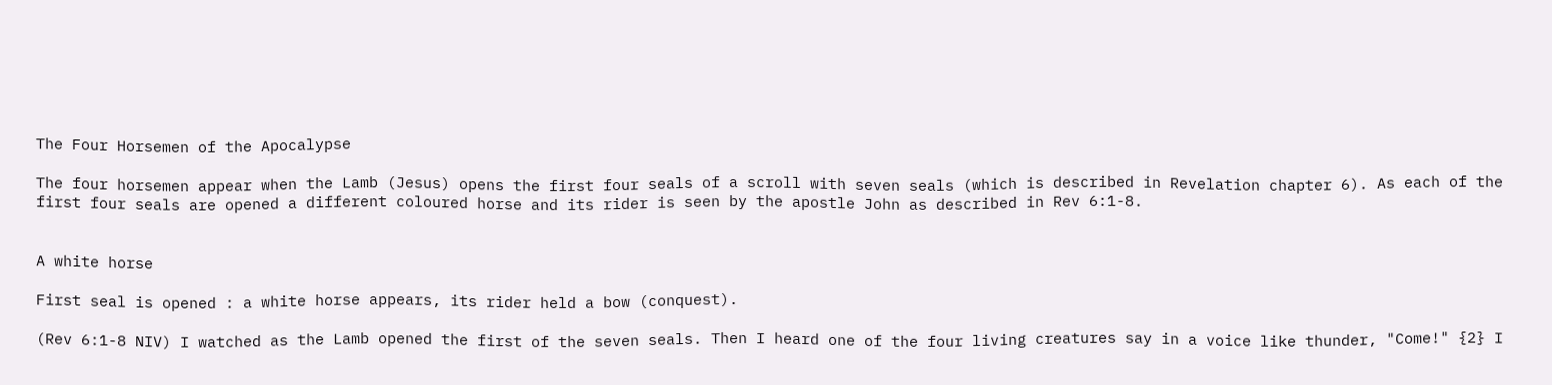The Four Horsemen of the Apocalypse

The four horsemen appear when the Lamb (Jesus) opens the first four seals of a scroll with seven seals (which is described in Revelation chapter 6). As each of the first four seals are opened a different coloured horse and its rider is seen by the apostle John as described in Rev 6:1-8.


A white horse

First seal is opened : a white horse appears, its rider held a bow (conquest).

(Rev 6:1-8 NIV) I watched as the Lamb opened the first of the seven seals. Then I heard one of the four living creatures say in a voice like thunder, "Come!" {2} I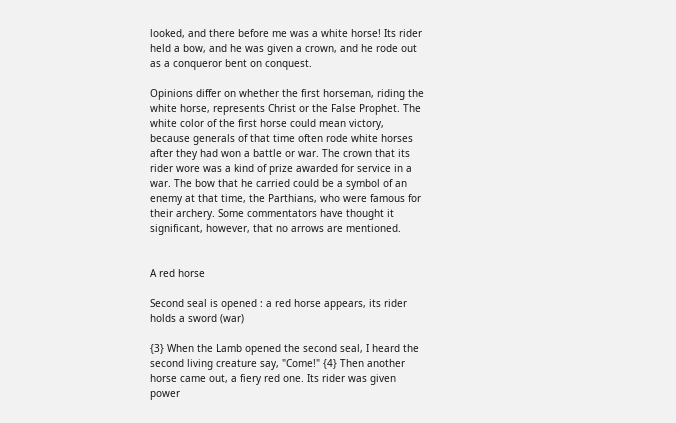looked, and there before me was a white horse! Its rider held a bow, and he was given a crown, and he rode out as a conqueror bent on conquest.

Opinions differ on whether the first horseman, riding the white horse, represents Christ or the False Prophet. The white color of the first horse could mean victory, because generals of that time often rode white horses after they had won a battle or war. The crown that its rider wore was a kind of prize awarded for service in a war. The bow that he carried could be a symbol of an enemy at that time, the Parthians, who were famous for their archery. Some commentators have thought it significant, however, that no arrows are mentioned.


A red horse

Second seal is opened : a red horse appears, its rider holds a sword (war)

{3} When the Lamb opened the second seal, I heard the second living creature say, "Come!" {4} Then another horse came out, a fiery red one. Its rider was given power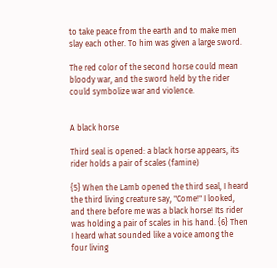to take peace from the earth and to make men slay each other. To him was given a large sword.

The red color of the second horse could mean bloody war, and the sword held by the rider could symbolize war and violence.


A black horse

Third seal is opened: a black horse appears, its rider holds a pair of scales (famine)

{5} When the Lamb opened the third seal, I heard the third living creature say, "Come!" I looked, and there before me was a black horse! Its rider was holding a pair of scales in his hand. {6} Then I heard what sounded like a voice among the four living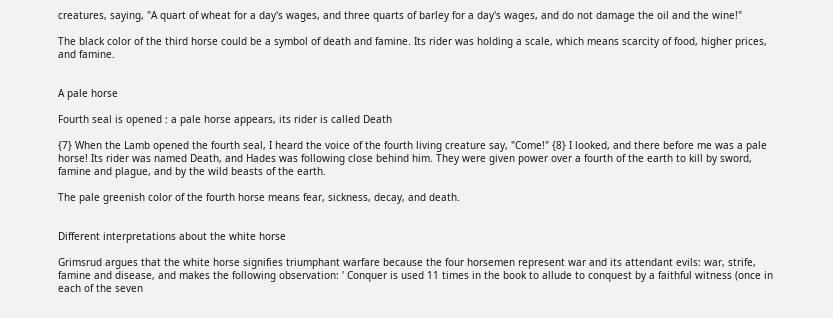creatures, saying, "A quart of wheat for a day's wages, and three quarts of barley for a day's wages, and do not damage the oil and the wine!"

The black color of the third horse could be a symbol of death and famine. Its rider was holding a scale, which means scarcity of food, higher prices, and famine.


A pale horse

Fourth seal is opened : a pale horse appears, its rider is called Death

{7} When the Lamb opened the fourth seal, I heard the voice of the fourth living creature say, "Come!" {8} I looked, and there before me was a pale horse! Its rider was named Death, and Hades was following close behind him. They were given power over a fourth of the earth to kill by sword, famine and plague, and by the wild beasts of the earth.

The pale greenish color of the fourth horse means fear, sickness, decay, and death.


Different interpretations about the white horse

Grimsrud argues that the white horse signifies triumphant warfare because the four horsemen represent war and its attendant evils: war, strife, famine and disease, and makes the following observation: ' Conquer is used 11 times in the book to allude to conquest by a faithful witness (once in each of the seven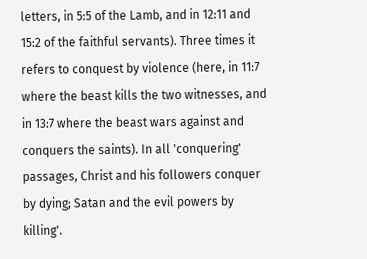letters, in 5:5 of the Lamb, and in 12:11 and 15:2 of the faithful servants). Three times it refers to conquest by violence (here, in 11:7 where the beast kills the two witnesses, and in 13:7 where the beast wars against and conquers the saints). In all 'conquering' passages, Christ and his followers conquer by dying; Satan and the evil powers by killing'.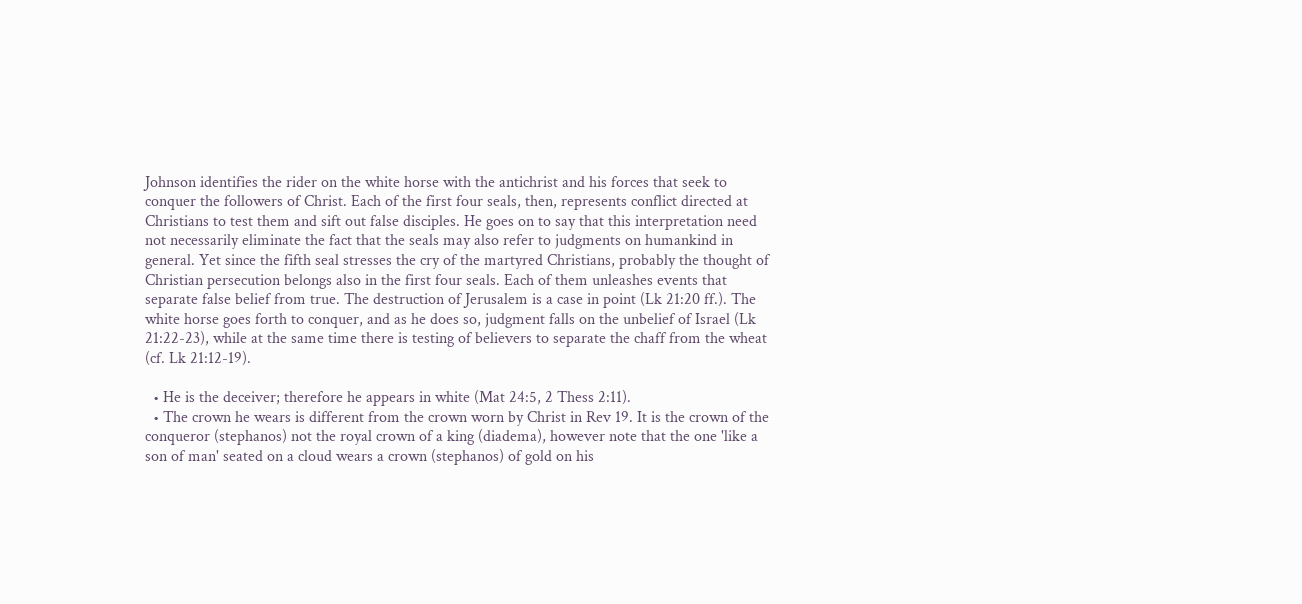Johnson identifies the rider on the white horse with the antichrist and his forces that seek to conquer the followers of Christ. Each of the first four seals, then, represents conflict directed at Christians to test them and sift out false disciples. He goes on to say that this interpretation need not necessarily eliminate the fact that the seals may also refer to judgments on humankind in general. Yet since the fifth seal stresses the cry of the martyred Christians, probably the thought of Christian persecution belongs also in the first four seals. Each of them unleashes events that separate false belief from true. The destruction of Jerusalem is a case in point (Lk 21:20 ff.). The white horse goes forth to conquer, and as he does so, judgment falls on the unbelief of Israel (Lk 21:22-23), while at the same time there is testing of believers to separate the chaff from the wheat (cf. Lk 21:12-19).

  • He is the deceiver; therefore he appears in white (Mat 24:5, 2 Thess 2:11).
  • The crown he wears is different from the crown worn by Christ in Rev 19. It is the crown of the conqueror (stephanos) not the royal crown of a king (diadema), however note that the one 'like a son of man' seated on a cloud wears a crown (stephanos) of gold on his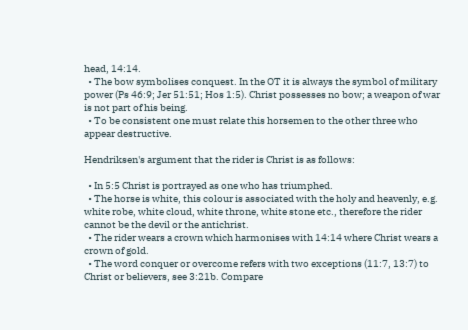head, 14:14.
  • The bow symbolises conquest. In the OT it is always the symbol of military power (Ps 46:9; Jer 51:51; Hos 1:5). Christ possesses no bow; a weapon of war is not part of his being.
  • To be consistent one must relate this horsemen to the other three who appear destructive.

Hendriksen's argument that the rider is Christ is as follows:

  • In 5:5 Christ is portrayed as one who has triumphed.
  • The horse is white, this colour is associated with the holy and heavenly, e.g. white robe, white cloud, white throne, white stone etc., therefore the rider cannot be the devil or the antichrist.
  • The rider wears a crown which harmonises with 14:14 where Christ wears a crown of gold.
  • The word conquer or overcome refers with two exceptions (11:7, 13:7) to Christ or believers, see 3:21b. Compare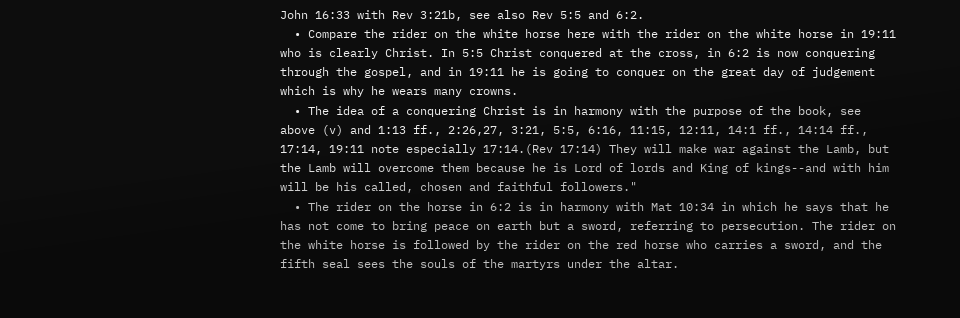John 16:33 with Rev 3:21b, see also Rev 5:5 and 6:2.
  • Compare the rider on the white horse here with the rider on the white horse in 19:11 who is clearly Christ. In 5:5 Christ conquered at the cross, in 6:2 is now conquering through the gospel, and in 19:11 he is going to conquer on the great day of judgement which is why he wears many crowns.
  • The idea of a conquering Christ is in harmony with the purpose of the book, see above (v) and 1:13 ff., 2:26,27, 3:21, 5:5, 6:16, 11:15, 12:11, 14:1 ff., 14:14 ff., 17:14, 19:11 note especially 17:14.(Rev 17:14) They will make war against the Lamb, but the Lamb will overcome them because he is Lord of lords and King of kings--and with him will be his called, chosen and faithful followers."
  • The rider on the horse in 6:2 is in harmony with Mat 10:34 in which he says that he has not come to bring peace on earth but a sword, referring to persecution. The rider on the white horse is followed by the rider on the red horse who carries a sword, and the fifth seal sees the souls of the martyrs under the altar.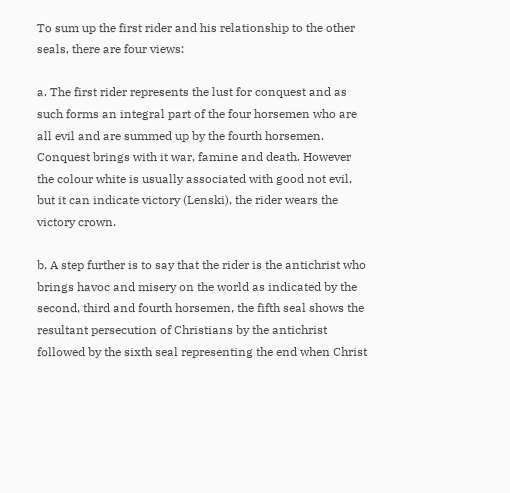To sum up the first rider and his relationship to the other seals, there are four views:

a. The first rider represents the lust for conquest and as such forms an integral part of the four horsemen who are all evil and are summed up by the fourth horsemen. Conquest brings with it war, famine and death. However the colour white is usually associated with good not evil, but it can indicate victory (Lenski), the rider wears the victory crown.

b. A step further is to say that the rider is the antichrist who brings havoc and misery on the world as indicated by the second, third and fourth horsemen, the fifth seal shows the resultant persecution of Christians by the antichrist followed by the sixth seal representing the end when Christ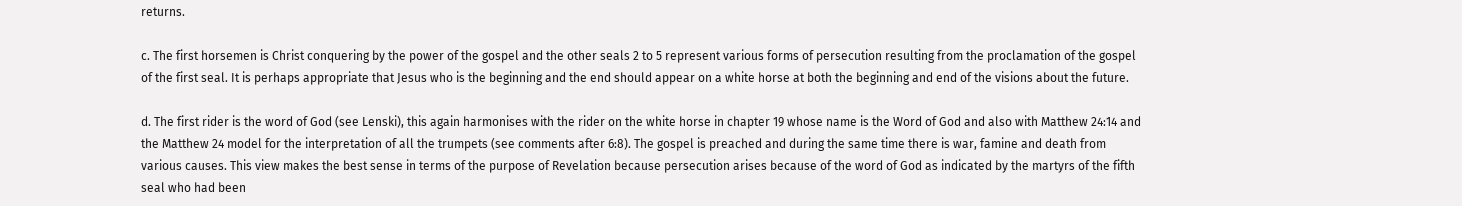returns.

c. The first horsemen is Christ conquering by the power of the gospel and the other seals 2 to 5 represent various forms of persecution resulting from the proclamation of the gospel of the first seal. It is perhaps appropriate that Jesus who is the beginning and the end should appear on a white horse at both the beginning and end of the visions about the future.

d. The first rider is the word of God (see Lenski), this again harmonises with the rider on the white horse in chapter 19 whose name is the Word of God and also with Matthew 24:14 and the Matthew 24 model for the interpretation of all the trumpets (see comments after 6:8). The gospel is preached and during the same time there is war, famine and death from various causes. This view makes the best sense in terms of the purpose of Revelation because persecution arises because of the word of God as indicated by the martyrs of the fifth seal who had been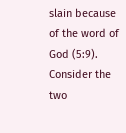slain because of the word of God (5:9). Consider the two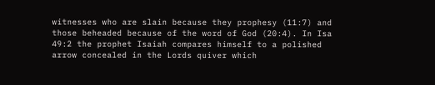witnesses who are slain because they prophesy (11:7) and those beheaded because of the word of God (20:4). In Isa 49:2 the prophet Isaiah compares himself to a polished arrow concealed in the Lords quiver which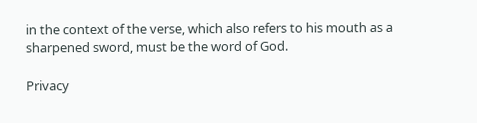in the context of the verse, which also refers to his mouth as a sharpened sword, must be the word of God.

Privacy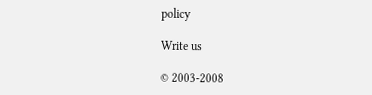policy

Write us

© 2003-2008